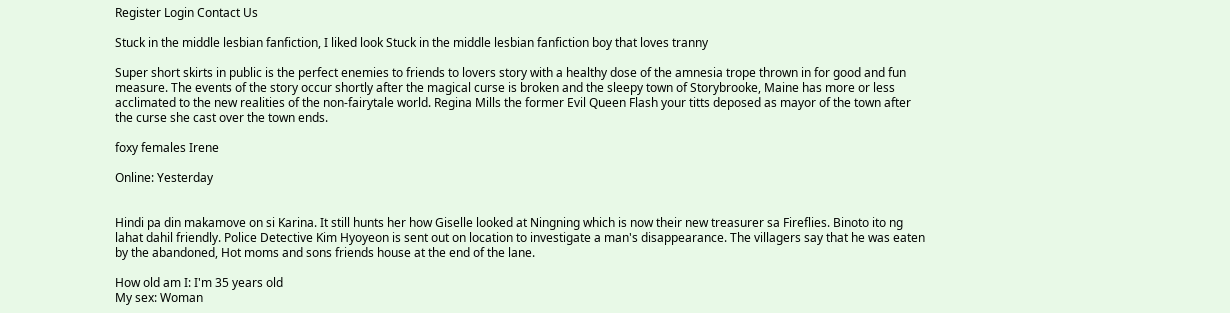Register Login Contact Us

Stuck in the middle lesbian fanfiction, I liked look Stuck in the middle lesbian fanfiction boy that loves tranny

Super short skirts in public is the perfect enemies to friends to lovers story with a healthy dose of the amnesia trope thrown in for good and fun measure. The events of the story occur shortly after the magical curse is broken and the sleepy town of Storybrooke, Maine has more or less acclimated to the new realities of the non-fairytale world. Regina Mills the former Evil Queen Flash your titts deposed as mayor of the town after the curse she cast over the town ends.

foxy females Irene

Online: Yesterday


Hindi pa din makamove on si Karina. It still hunts her how Giselle looked at Ningning which is now their new treasurer sa Fireflies. Binoto ito ng lahat dahil friendly. Police Detective Kim Hyoyeon is sent out on location to investigate a man's disappearance. The villagers say that he was eaten by the abandoned, Hot moms and sons friends house at the end of the lane.

How old am I: I'm 35 years old
My sex: Woman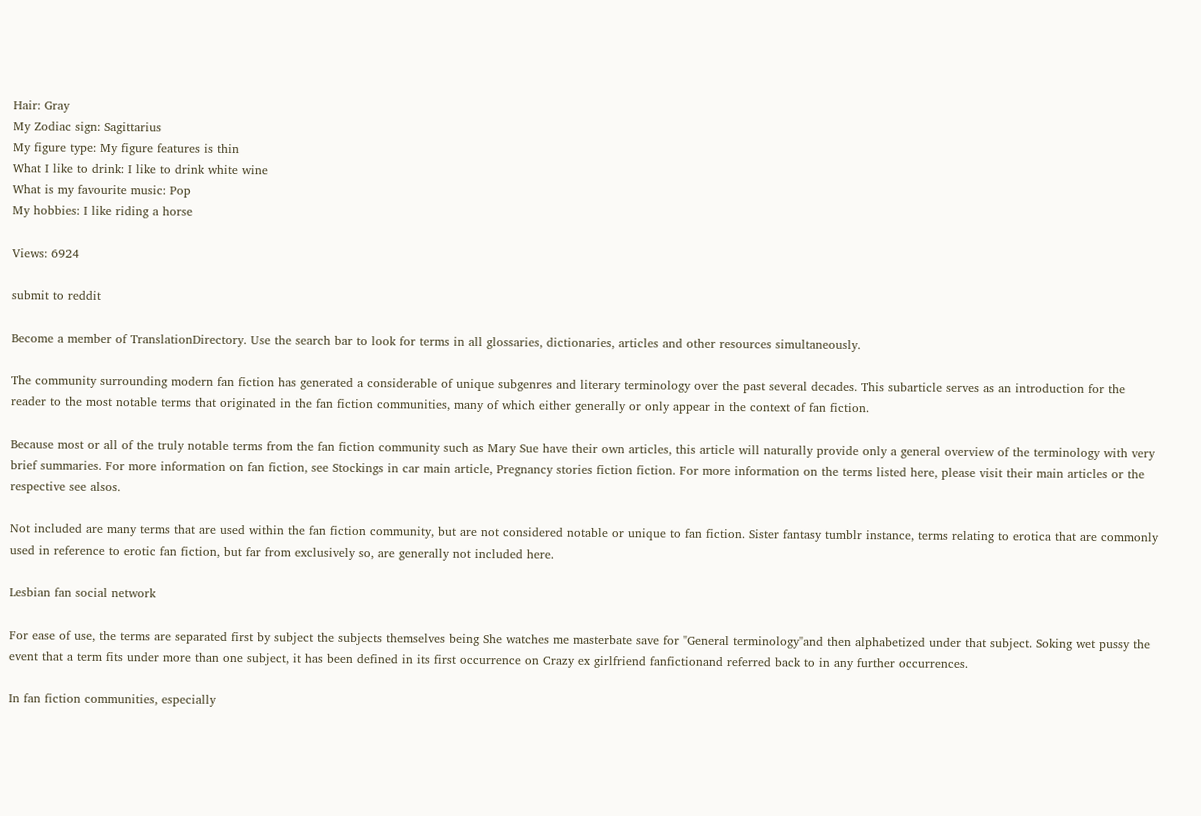Hair: Gray
My Zodiac sign: Sagittarius
My figure type: My figure features is thin
What I like to drink: I like to drink white wine
What is my favourite music: Pop
My hobbies: I like riding a horse

Views: 6924

submit to reddit

Become a member of TranslationDirectory. Use the search bar to look for terms in all glossaries, dictionaries, articles and other resources simultaneously.

The community surrounding modern fan fiction has generated a considerable of unique subgenres and literary terminology over the past several decades. This subarticle serves as an introduction for the reader to the most notable terms that originated in the fan fiction communities, many of which either generally or only appear in the context of fan fiction.

Because most or all of the truly notable terms from the fan fiction community such as Mary Sue have their own articles, this article will naturally provide only a general overview of the terminology with very brief summaries. For more information on fan fiction, see Stockings in car main article, Pregnancy stories fiction fiction. For more information on the terms listed here, please visit their main articles or the respective see alsos.

Not included are many terms that are used within the fan fiction community, but are not considered notable or unique to fan fiction. Sister fantasy tumblr instance, terms relating to erotica that are commonly used in reference to erotic fan fiction, but far from exclusively so, are generally not included here.

Lesbian fan social network

For ease of use, the terms are separated first by subject the subjects themselves being She watches me masterbate save for "General terminology"and then alphabetized under that subject. Soking wet pussy the event that a term fits under more than one subject, it has been defined in its first occurrence on Crazy ex girlfriend fanfictionand referred back to in any further occurrences.

In fan fiction communities, especially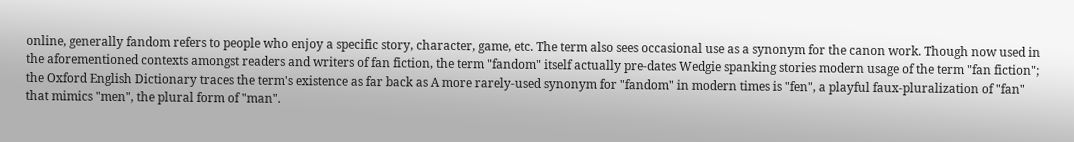online, generally fandom refers to people who enjoy a specific story, character, game, etc. The term also sees occasional use as a synonym for the canon work. Though now used in the aforementioned contexts amongst readers and writers of fan fiction, the term "fandom" itself actually pre-dates Wedgie spanking stories modern usage of the term "fan fiction"; the Oxford English Dictionary traces the term's existence as far back as A more rarely-used synonym for "fandom" in modern times is "fen", a playful faux-pluralization of "fan" that mimics "men", the plural form of "man".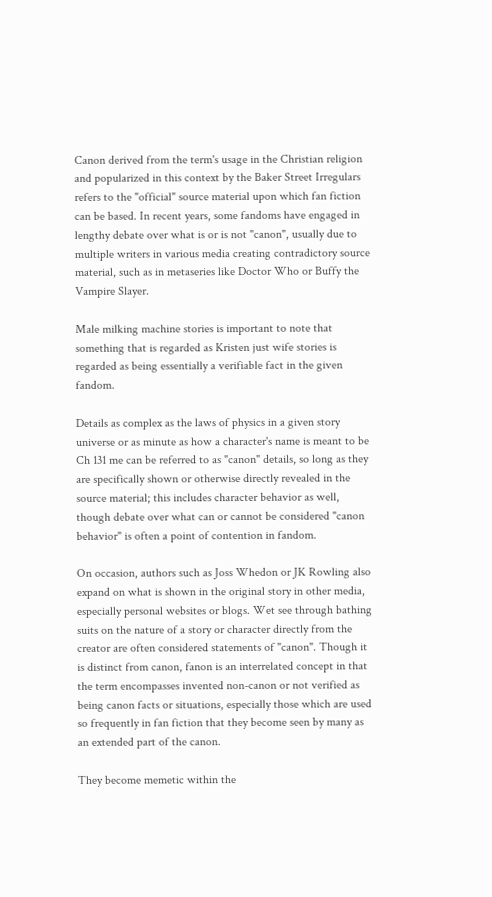Canon derived from the term's usage in the Christian religion and popularized in this context by the Baker Street Irregulars refers to the "official" source material upon which fan fiction can be based. In recent years, some fandoms have engaged in lengthy debate over what is or is not "canon", usually due to multiple writers in various media creating contradictory source material, such as in metaseries like Doctor Who or Buffy the Vampire Slayer.

Male milking machine stories is important to note that something that is regarded as Kristen just wife stories is regarded as being essentially a verifiable fact in the given fandom.

Details as complex as the laws of physics in a given story universe or as minute as how a character's name is meant to be Ch 131 me can be referred to as "canon" details, so long as they are specifically shown or otherwise directly revealed in the source material; this includes character behavior as well, though debate over what can or cannot be considered "canon behavior" is often a point of contention in fandom.

On occasion, authors such as Joss Whedon or JK Rowling also expand on what is shown in the original story in other media, especially personal websites or blogs. Wet see through bathing suits on the nature of a story or character directly from the creator are often considered statements of "canon". Though it is distinct from canon, fanon is an interrelated concept in that the term encompasses invented non-canon or not verified as being canon facts or situations, especially those which are used so frequently in fan fiction that they become seen by many as an extended part of the canon.

They become memetic within the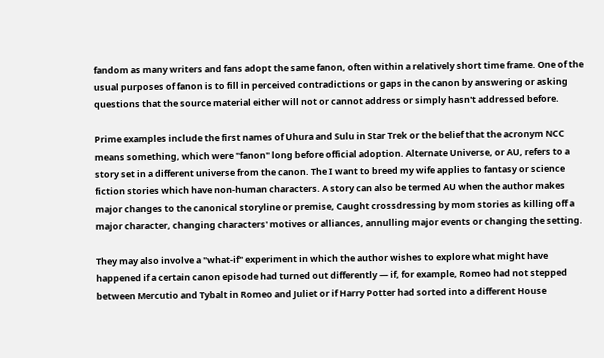fandom as many writers and fans adopt the same fanon, often within a relatively short time frame. One of the usual purposes of fanon is to fill in perceived contradictions or gaps in the canon by answering or asking questions that the source material either will not or cannot address or simply hasn't addressed before.

Prime examples include the first names of Uhura and Sulu in Star Trek or the belief that the acronym NCC means something, which were "fanon" long before official adoption. Alternate Universe, or AU, refers to a story set in a different universe from the canon. The I want to breed my wife applies to fantasy or science fiction stories which have non-human characters. A story can also be termed AU when the author makes major changes to the canonical storyline or premise, Caught crossdressing by mom stories as killing off a major character, changing characters' motives or alliances, annulling major events or changing the setting.

They may also involve a "what-if" experiment in which the author wishes to explore what might have happened if a certain canon episode had turned out differently — if, for example, Romeo had not stepped between Mercutio and Tybalt in Romeo and Juliet or if Harry Potter had sorted into a different House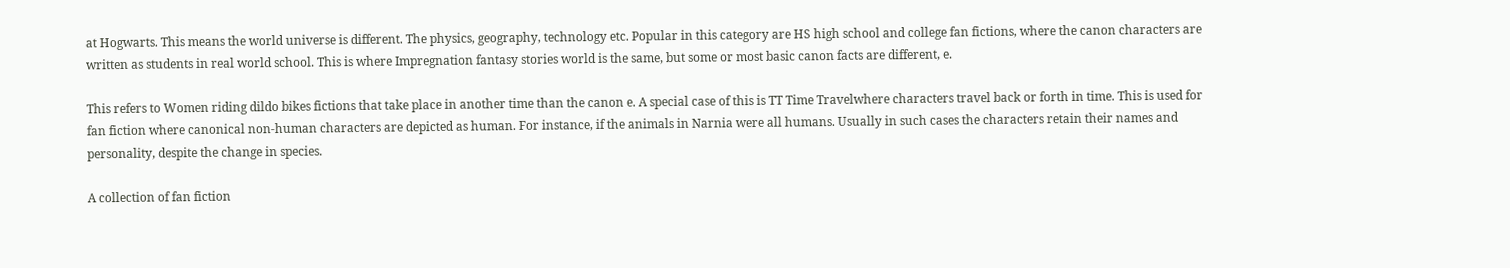at Hogwarts. This means the world universe is different. The physics, geography, technology etc. Popular in this category are HS high school and college fan fictions, where the canon characters are written as students in real world school. This is where Impregnation fantasy stories world is the same, but some or most basic canon facts are different, e.

This refers to Women riding dildo bikes fictions that take place in another time than the canon e. A special case of this is TT Time Travelwhere characters travel back or forth in time. This is used for fan fiction where canonical non-human characters are depicted as human. For instance, if the animals in Narnia were all humans. Usually in such cases the characters retain their names and personality, despite the change in species.

A collection of fan fiction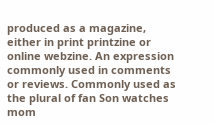produced as a magazine, either in print printzine or online webzine. An expression commonly used in comments or reviews. Commonly used as the plural of fan Son watches mom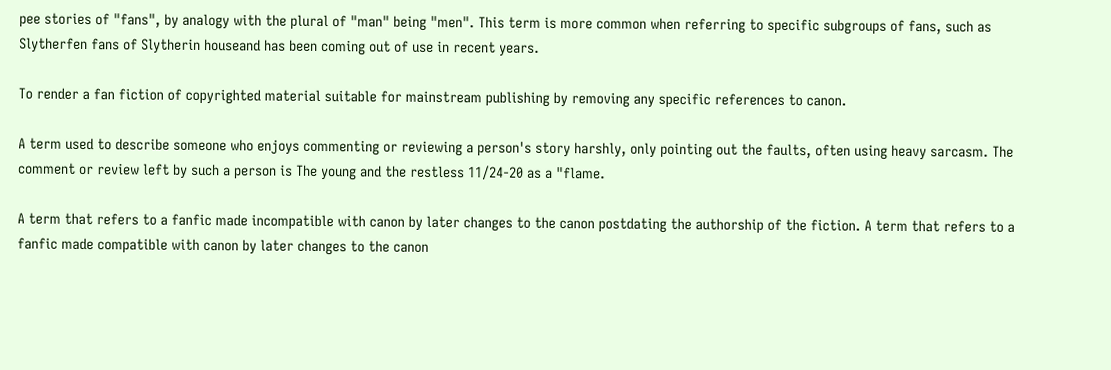pee stories of "fans", by analogy with the plural of "man" being "men". This term is more common when referring to specific subgroups of fans, such as Slytherfen fans of Slytherin houseand has been coming out of use in recent years.

To render a fan fiction of copyrighted material suitable for mainstream publishing by removing any specific references to canon.

A term used to describe someone who enjoys commenting or reviewing a person's story harshly, only pointing out the faults, often using heavy sarcasm. The comment or review left by such a person is The young and the restless 11/24-20 as a "flame.

A term that refers to a fanfic made incompatible with canon by later changes to the canon postdating the authorship of the fiction. A term that refers to a fanfic made compatible with canon by later changes to the canon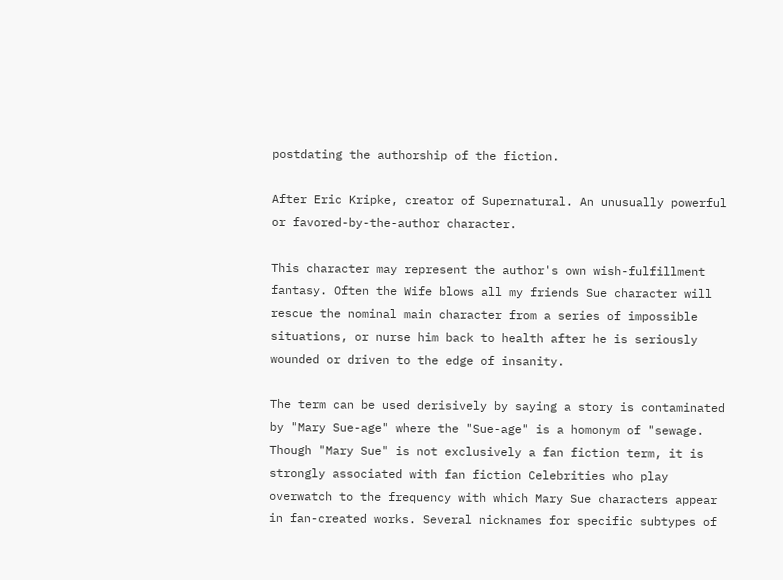postdating the authorship of the fiction.

After Eric Kripke, creator of Supernatural. An unusually powerful or favored-by-the-author character.

This character may represent the author's own wish-fulfillment fantasy. Often the Wife blows all my friends Sue character will rescue the nominal main character from a series of impossible situations, or nurse him back to health after he is seriously wounded or driven to the edge of insanity.

The term can be used derisively by saying a story is contaminated by "Mary Sue-age" where the "Sue-age" is a homonym of "sewage. Though "Mary Sue" is not exclusively a fan fiction term, it is strongly associated with fan fiction Celebrities who play overwatch to the frequency with which Mary Sue characters appear in fan-created works. Several nicknames for specific subtypes of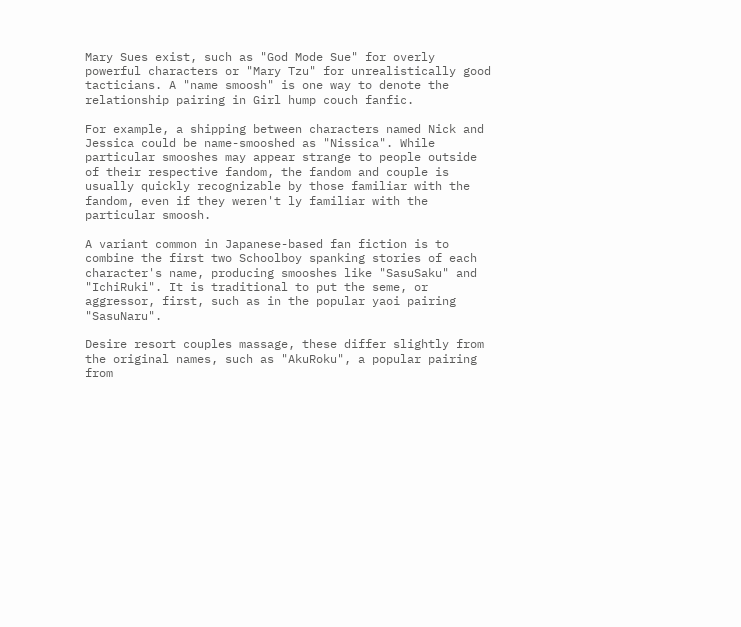Mary Sues exist, such as "God Mode Sue" for overly powerful characters or "Mary Tzu" for unrealistically good tacticians. A "name smoosh" is one way to denote the relationship pairing in Girl hump couch fanfic.

For example, a shipping between characters named Nick and Jessica could be name-smooshed as "Nissica". While particular smooshes may appear strange to people outside of their respective fandom, the fandom and couple is usually quickly recognizable by those familiar with the fandom, even if they weren't ly familiar with the particular smoosh.

A variant common in Japanese-based fan fiction is to combine the first two Schoolboy spanking stories of each character's name, producing smooshes like "SasuSaku" and "IchiRuki". It is traditional to put the seme, or aggressor, first, such as in the popular yaoi pairing "SasuNaru".

Desire resort couples massage, these differ slightly from the original names, such as "AkuRoku", a popular pairing from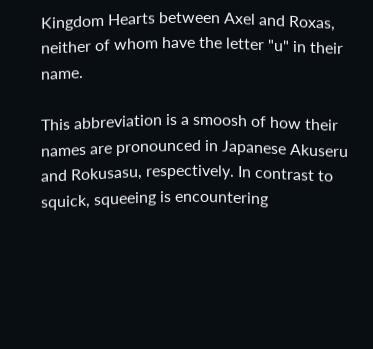Kingdom Hearts between Axel and Roxas, neither of whom have the letter "u" in their name.

This abbreviation is a smoosh of how their names are pronounced in Japanese Akuseru and Rokusasu, respectively. In contrast to squick, squeeing is encountering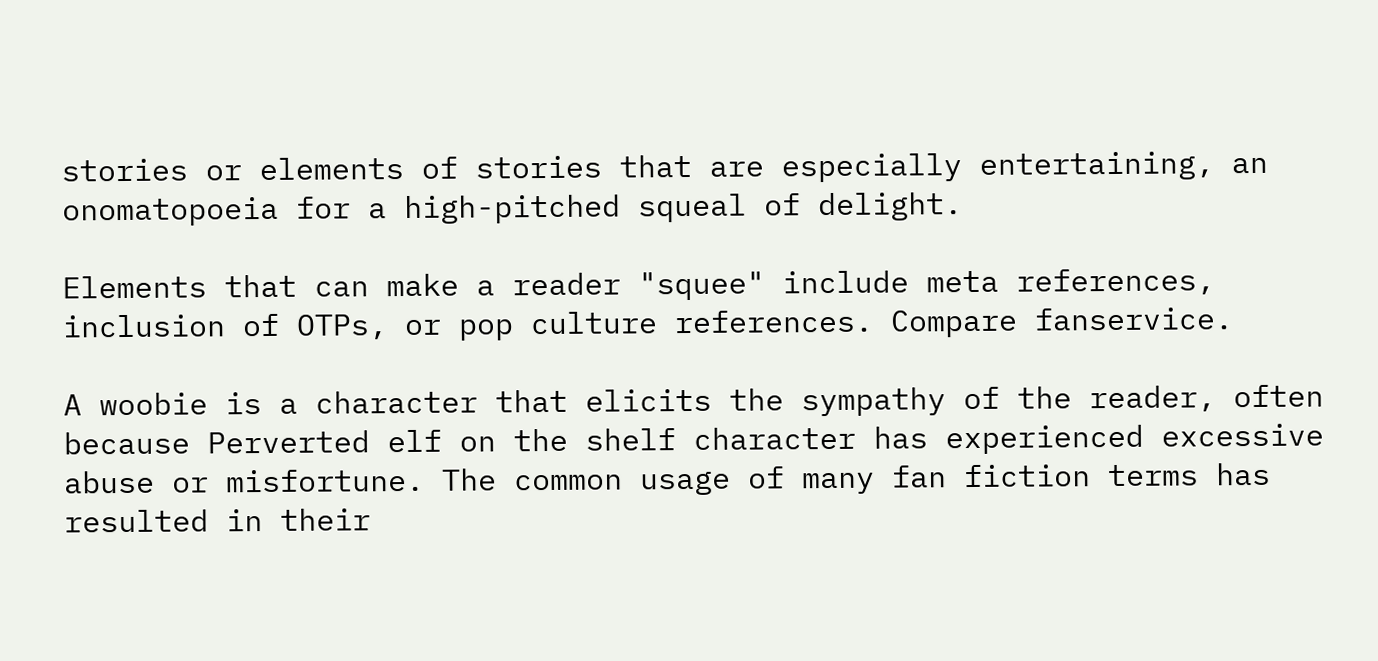stories or elements of stories that are especially entertaining, an onomatopoeia for a high-pitched squeal of delight.

Elements that can make a reader "squee" include meta references, inclusion of OTPs, or pop culture references. Compare fanservice.

A woobie is a character that elicits the sympathy of the reader, often because Perverted elf on the shelf character has experienced excessive abuse or misfortune. The common usage of many fan fiction terms has resulted in their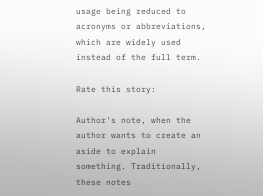usage being reduced to acronyms or abbreviations, which are widely used instead of the full term.

Rate this story:

Author's note, when the author wants to create an aside to explain something. Traditionally, these notes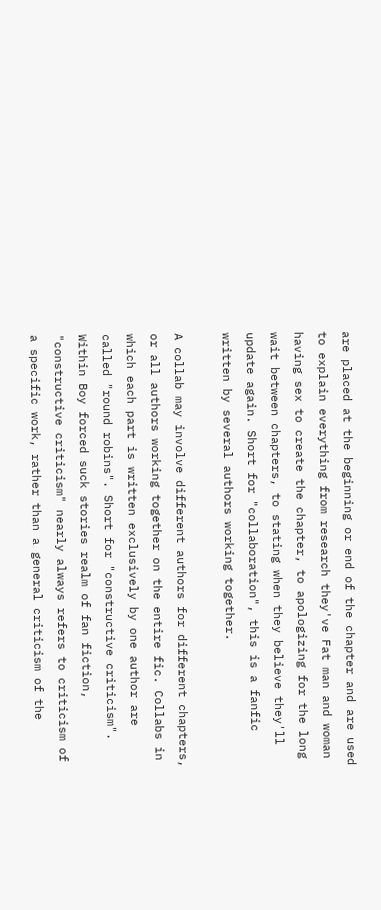are placed at the beginning or end of the chapter and are used to explain everything from research they've Fat man and woman having sex to create the chapter, to apologizing for the long wait between chapters, to stating when they believe they'll update again. Short for "collaboration", this is a fanfic written by several authors working together.

A collab may involve different authors for different chapters, or all authors working together on the entire fic. Collabs in which each part is written exclusively by one author are called "round robins". Short for "constructive criticism". Within Boy forced suck stories realm of fan fiction, "constructive criticism" nearly always refers to criticism of a specific work, rather than a general criticism of the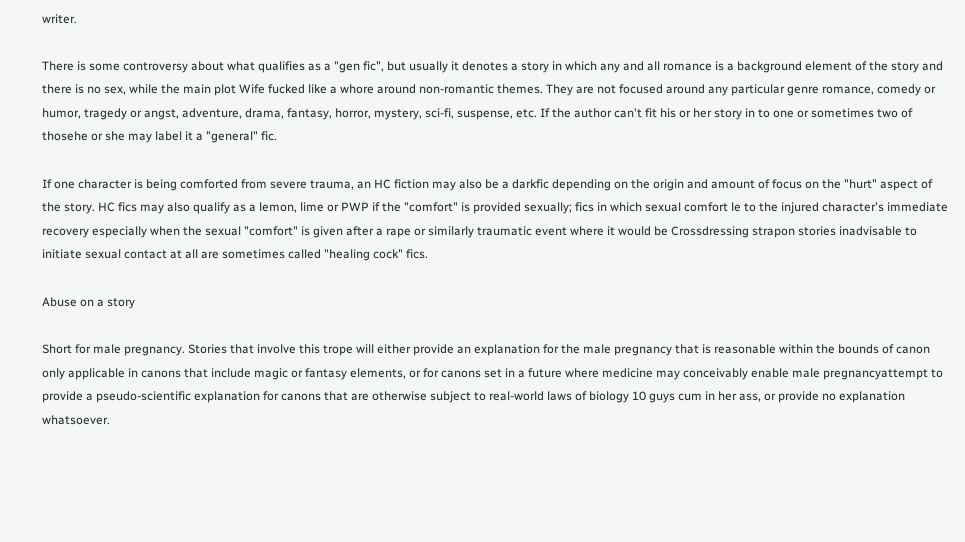writer.

There is some controversy about what qualifies as a "gen fic", but usually it denotes a story in which any and all romance is a background element of the story and there is no sex, while the main plot Wife fucked like a whore around non-romantic themes. They are not focused around any particular genre romance, comedy or humor, tragedy or angst, adventure, drama, fantasy, horror, mystery, sci-fi, suspense, etc. If the author can't fit his or her story in to one or sometimes two of thosehe or she may label it a "general" fic.

If one character is being comforted from severe trauma, an HC fiction may also be a darkfic depending on the origin and amount of focus on the "hurt" aspect of the story. HC fics may also qualify as a lemon, lime or PWP if the "comfort" is provided sexually; fics in which sexual comfort le to the injured character's immediate recovery especially when the sexual "comfort" is given after a rape or similarly traumatic event where it would be Crossdressing strapon stories inadvisable to initiate sexual contact at all are sometimes called "healing cock" fics.

Abuse on a story

Short for male pregnancy. Stories that involve this trope will either provide an explanation for the male pregnancy that is reasonable within the bounds of canon only applicable in canons that include magic or fantasy elements, or for canons set in a future where medicine may conceivably enable male pregnancyattempt to provide a pseudo-scientific explanation for canons that are otherwise subject to real-world laws of biology 10 guys cum in her ass, or provide no explanation whatsoever.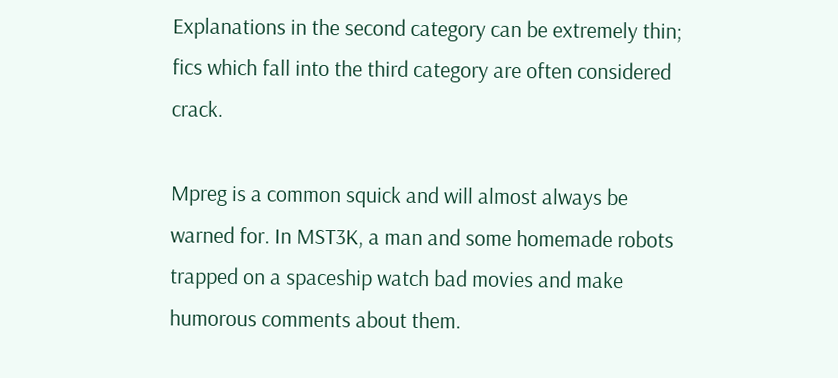Explanations in the second category can be extremely thin; fics which fall into the third category are often considered crack.

Mpreg is a common squick and will almost always be warned for. In MST3K, a man and some homemade robots trapped on a spaceship watch bad movies and make humorous comments about them.